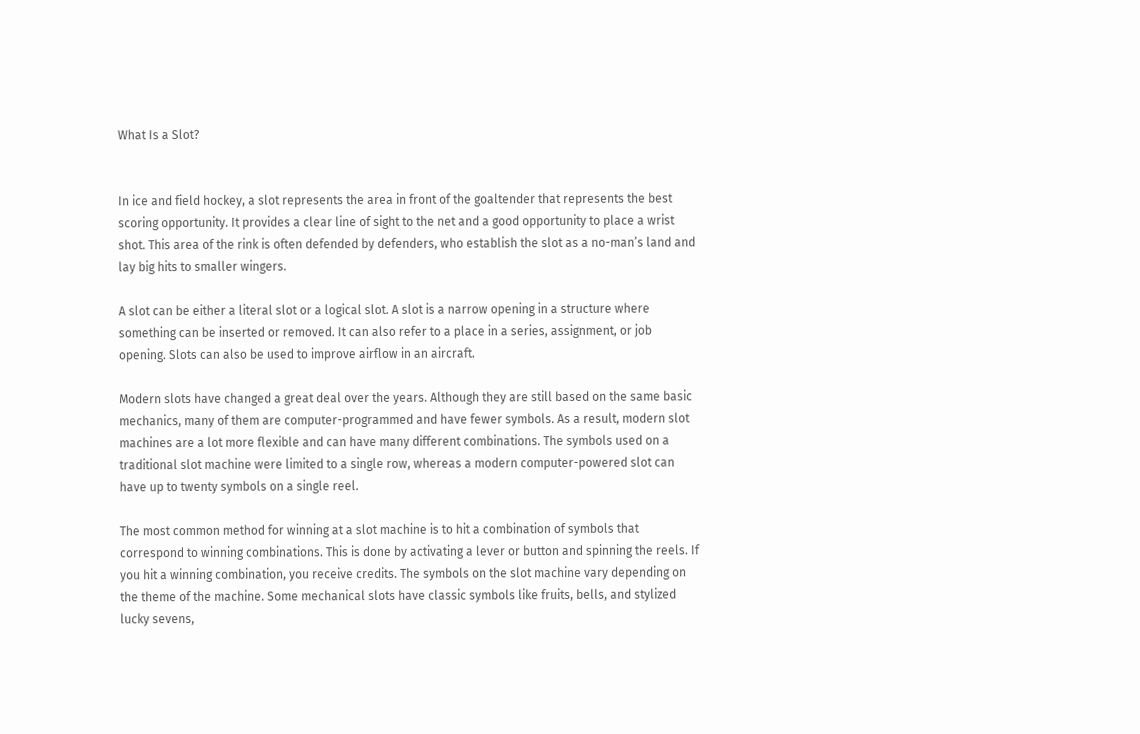What Is a Slot?


In ice and field hockey, a slot represents the area in front of the goaltender that represents the best scoring opportunity. It provides a clear line of sight to the net and a good opportunity to place a wrist shot. This area of the rink is often defended by defenders, who establish the slot as a no-man’s land and lay big hits to smaller wingers.

A slot can be either a literal slot or a logical slot. A slot is a narrow opening in a structure where something can be inserted or removed. It can also refer to a place in a series, assignment, or job opening. Slots can also be used to improve airflow in an aircraft.

Modern slots have changed a great deal over the years. Although they are still based on the same basic mechanics, many of them are computer-programmed and have fewer symbols. As a result, modern slot machines are a lot more flexible and can have many different combinations. The symbols used on a traditional slot machine were limited to a single row, whereas a modern computer-powered slot can have up to twenty symbols on a single reel.

The most common method for winning at a slot machine is to hit a combination of symbols that correspond to winning combinations. This is done by activating a lever or button and spinning the reels. If you hit a winning combination, you receive credits. The symbols on the slot machine vary depending on the theme of the machine. Some mechanical slots have classic symbols like fruits, bells, and stylized lucky sevens,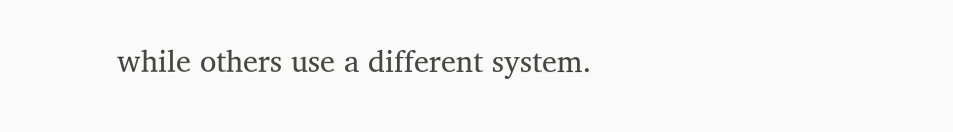while others use a different system.